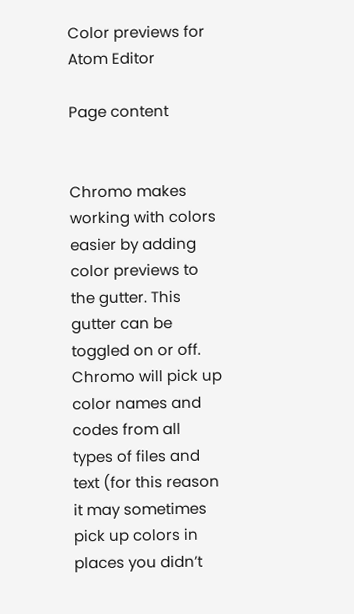Color previews for Atom Editor

Page content


Chromo makes working with colors easier by adding color previews to the gutter. This gutter can be toggled on or off. Chromo will pick up color names and codes from all types of files and text (for this reason it may sometimes pick up colors in places you didn’t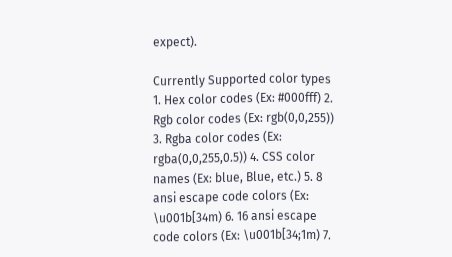expect).

Currently Supported color types 1. Hex color codes (Ex: #000fff) 2. Rgb color codes (Ex: rgb(0,0,255)) 3. Rgba color codes (Ex: rgba(0,0,255,0.5)) 4. CSS color names (Ex: blue, Blue, etc.) 5. 8 ansi escape code colors (Ex: \u001b[34m) 6. 16 ansi escape code colors (Ex: \u001b[34;1m) 7.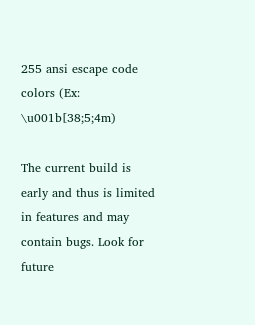255 ansi escape code colors (Ex: \u001b[38;5;4m)

The current build is early and thus is limited in features and may contain bugs. Look for future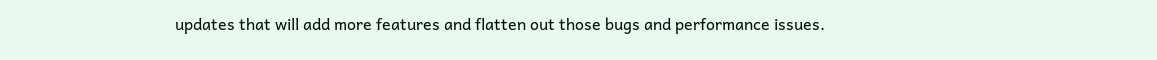updates that will add more features and flatten out those bugs and performance issues.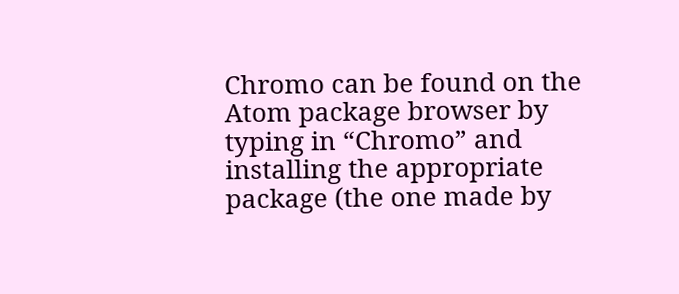Chromo can be found on the Atom package browser by typing in “Chromo” and installing the appropriate package (the one made by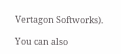Vertagon Softworks).

You can also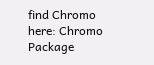find Chromo here: Chromo Package